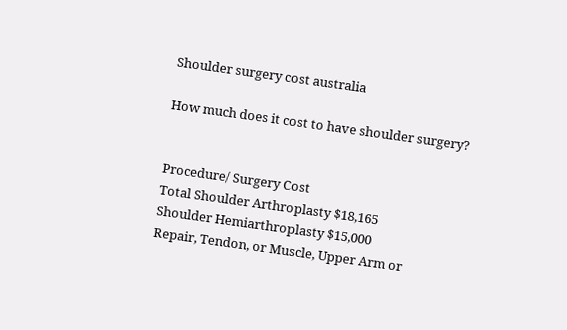Shoulder surgery cost australia

How much does it cost to have shoulder surgery?


Procedure/ Surgery Cost
Total Shoulder Arthroplasty $18,165
Shoulder Hemiarthroplasty $15,000
Repair, Tendon, or Muscle, Upper Arm or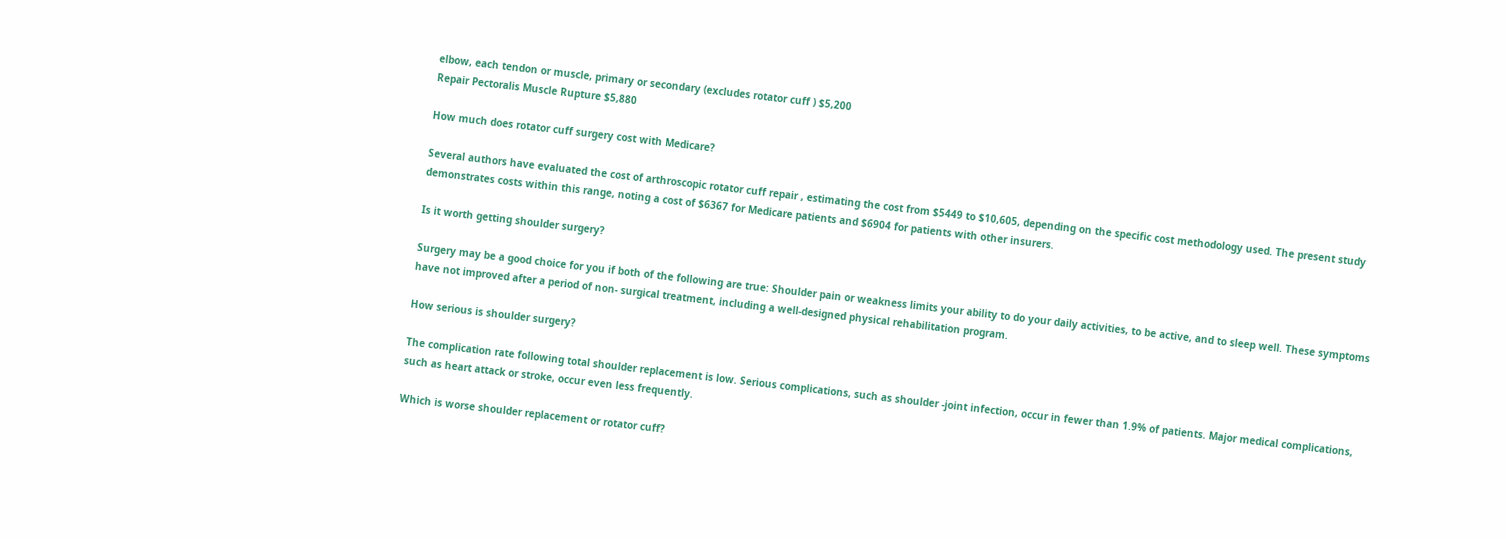elbow, each tendon or muscle, primary or secondary (excludes rotator cuff ) $5,200
Repair Pectoralis Muscle Rupture $5,880

How much does rotator cuff surgery cost with Medicare?

Several authors have evaluated the cost of arthroscopic rotator cuff repair , estimating the cost from $5449 to $10,605, depending on the specific cost methodology used. The present study demonstrates costs within this range, noting a cost of $6367 for Medicare patients and $6904 for patients with other insurers.

Is it worth getting shoulder surgery?

Surgery may be a good choice for you if both of the following are true: Shoulder pain or weakness limits your ability to do your daily activities, to be active, and to sleep well. These symptoms have not improved after a period of non- surgical treatment, including a well-designed physical rehabilitation program.

How serious is shoulder surgery?

The complication rate following total shoulder replacement is low. Serious complications, such as shoulder -joint infection, occur in fewer than 1.9% of patients. Major medical complications, such as heart attack or stroke, occur even less frequently.

Which is worse shoulder replacement or rotator cuff?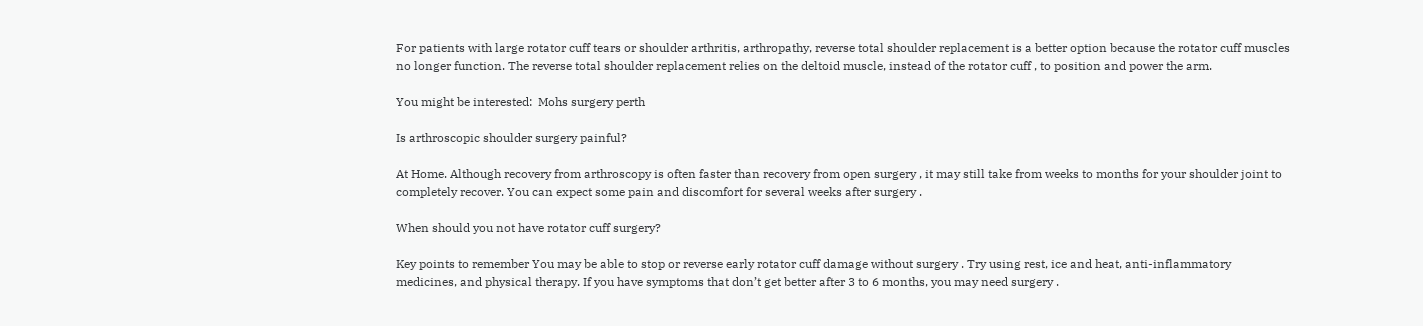For patients with large rotator cuff tears or shoulder arthritis, arthropathy, reverse total shoulder replacement is a better option because the rotator cuff muscles no longer function. The reverse total shoulder replacement relies on the deltoid muscle, instead of the rotator cuff , to position and power the arm.

You might be interested:  Mohs surgery perth

Is arthroscopic shoulder surgery painful?

At Home. Although recovery from arthroscopy is often faster than recovery from open surgery , it may still take from weeks to months for your shoulder joint to completely recover. You can expect some pain and discomfort for several weeks after surgery .

When should you not have rotator cuff surgery?

Key points to remember You may be able to stop or reverse early rotator cuff damage without surgery . Try using rest, ice and heat, anti-inflammatory medicines, and physical therapy. If you have symptoms that don’t get better after 3 to 6 months, you may need surgery .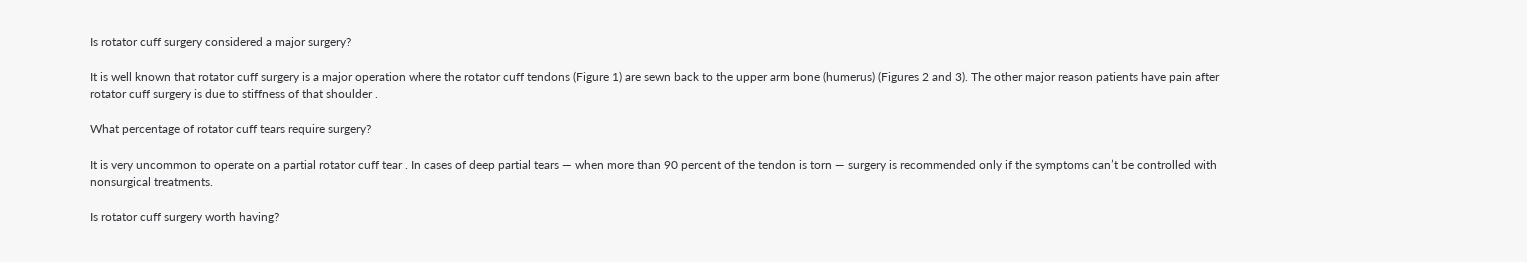Is rotator cuff surgery considered a major surgery?

It is well known that rotator cuff surgery is a major operation where the rotator cuff tendons (Figure 1) are sewn back to the upper arm bone (humerus) (Figures 2 and 3). The other major reason patients have pain after rotator cuff surgery is due to stiffness of that shoulder .

What percentage of rotator cuff tears require surgery?

It is very uncommon to operate on a partial rotator cuff tear . In cases of deep partial tears — when more than 90 percent of the tendon is torn — surgery is recommended only if the symptoms can’t be controlled with nonsurgical treatments.

Is rotator cuff surgery worth having?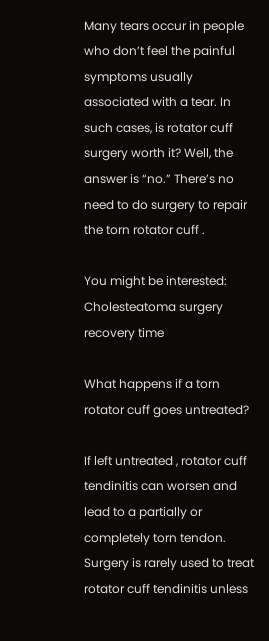Many tears occur in people who don’t feel the painful symptoms usually associated with a tear. In such cases, is rotator cuff surgery worth it? Well, the answer is “no.” There’s no need to do surgery to repair the torn rotator cuff .

You might be interested:  Cholesteatoma surgery recovery time

What happens if a torn rotator cuff goes untreated?

If left untreated , rotator cuff tendinitis can worsen and lead to a partially or completely torn tendon. Surgery is rarely used to treat rotator cuff tendinitis unless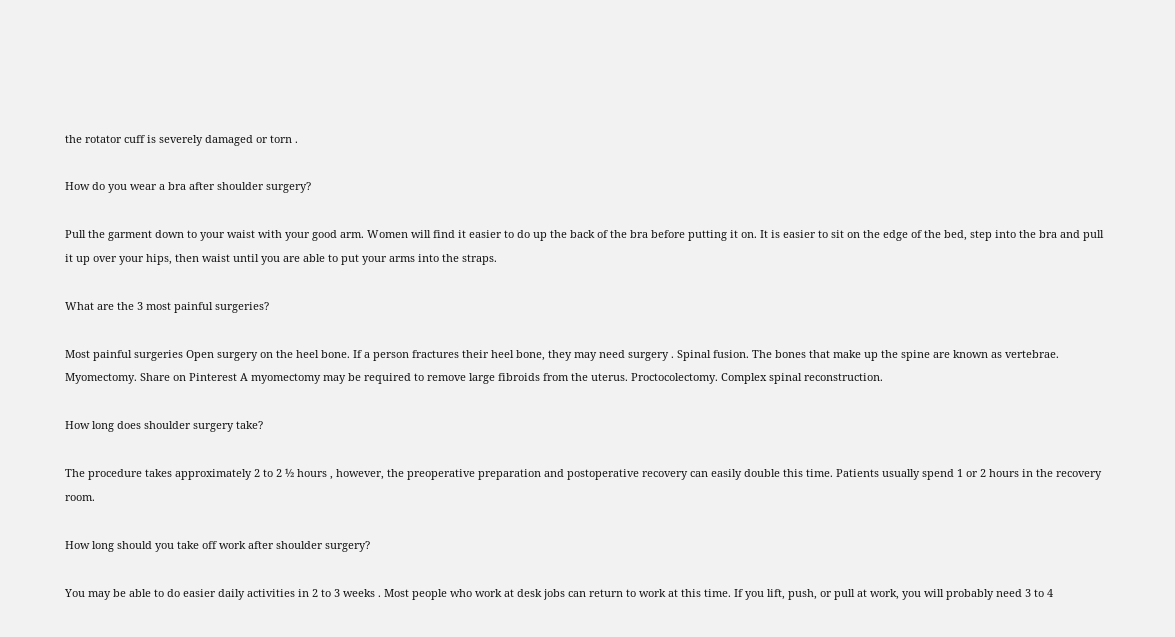the rotator cuff is severely damaged or torn .

How do you wear a bra after shoulder surgery?

Pull the garment down to your waist with your good arm. Women will find it easier to do up the back of the bra before putting it on. It is easier to sit on the edge of the bed, step into the bra and pull it up over your hips, then waist until you are able to put your arms into the straps.

What are the 3 most painful surgeries?

Most painful surgeries Open surgery on the heel bone. If a person fractures their heel bone, they may need surgery . Spinal fusion. The bones that make up the spine are known as vertebrae. Myomectomy. Share on Pinterest A myomectomy may be required to remove large fibroids from the uterus. Proctocolectomy. Complex spinal reconstruction.

How long does shoulder surgery take?

The procedure takes approximately 2 to 2 ½ hours , however, the preoperative preparation and postoperative recovery can easily double this time. Patients usually spend 1 or 2 hours in the recovery room.

How long should you take off work after shoulder surgery?

You may be able to do easier daily activities in 2 to 3 weeks . Most people who work at desk jobs can return to work at this time. If you lift, push, or pull at work, you will probably need 3 to 4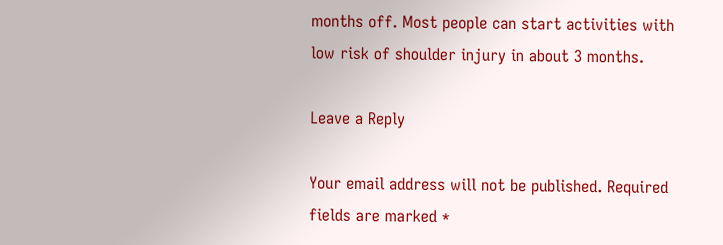months off. Most people can start activities with low risk of shoulder injury in about 3 months.

Leave a Reply

Your email address will not be published. Required fields are marked *